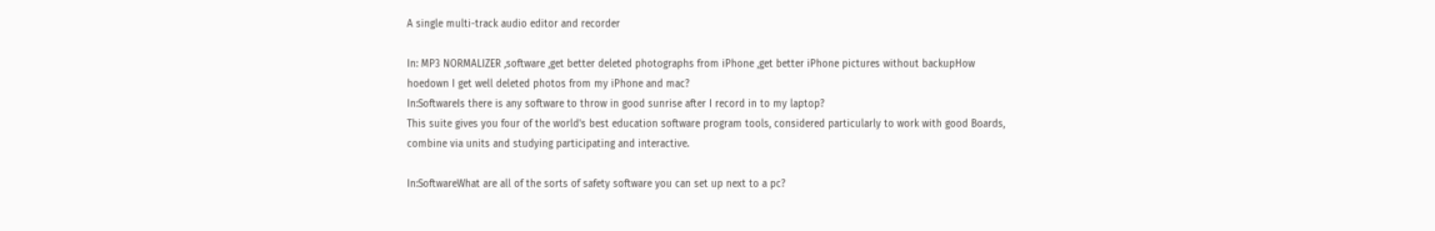A single multi-track audio editor and recorder

In: MP3 NORMALIZER ,software ,get better deleted photographs from iPhone ,get better iPhone pictures without backupHow hoedown I get well deleted photos from my iPhone and mac?
In:SoftwareIs there is any software to throw in good sunrise after I record in to my laptop?
This suite gives you four of the world's best education software program tools, considered particularly to work with good Boards, combine via units and studying participating and interactive.

In:SoftwareWhat are all of the sorts of safety software you can set up next to a pc?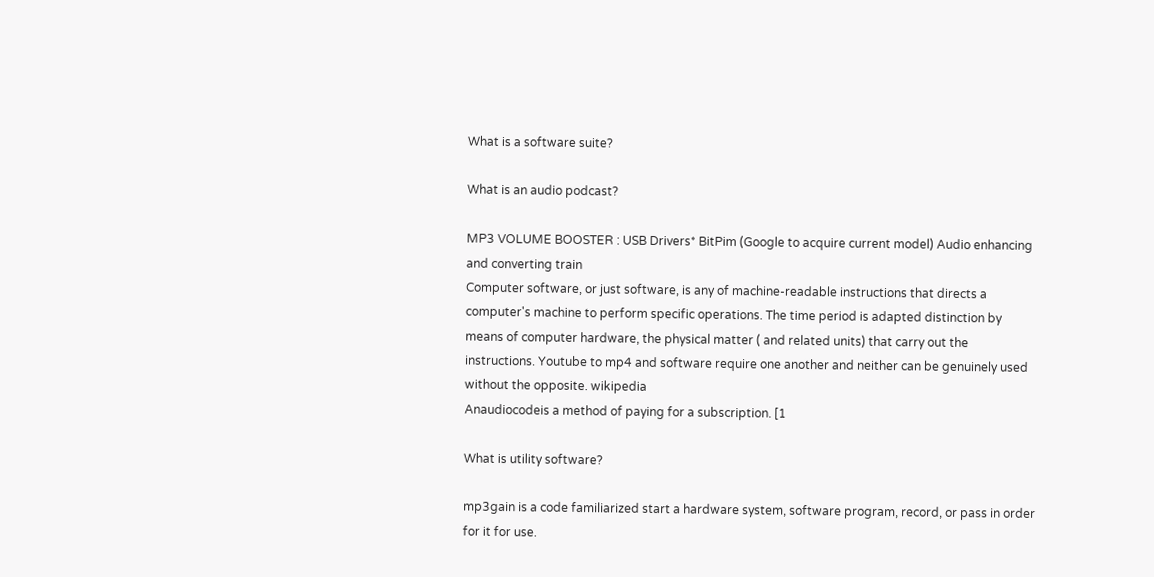What is a software suite?

What is an audio podcast?

MP3 VOLUME BOOSTER : USB Drivers* BitPim (Google to acquire current model) Audio enhancing and converting train
Computer software, or just software, is any of machine-readable instructions that directs a computer's machine to perform specific operations. The time period is adapted distinction by means of computer hardware, the physical matter ( and related units) that carry out the instructions. Youtube to mp4 and software require one another and neither can be genuinely used without the opposite. wikipedia
Anaudiocodeis a method of paying for a subscription. [1

What is utility software?

mp3gain is a code familiarized start a hardware system, software program, record, or pass in order for it for use.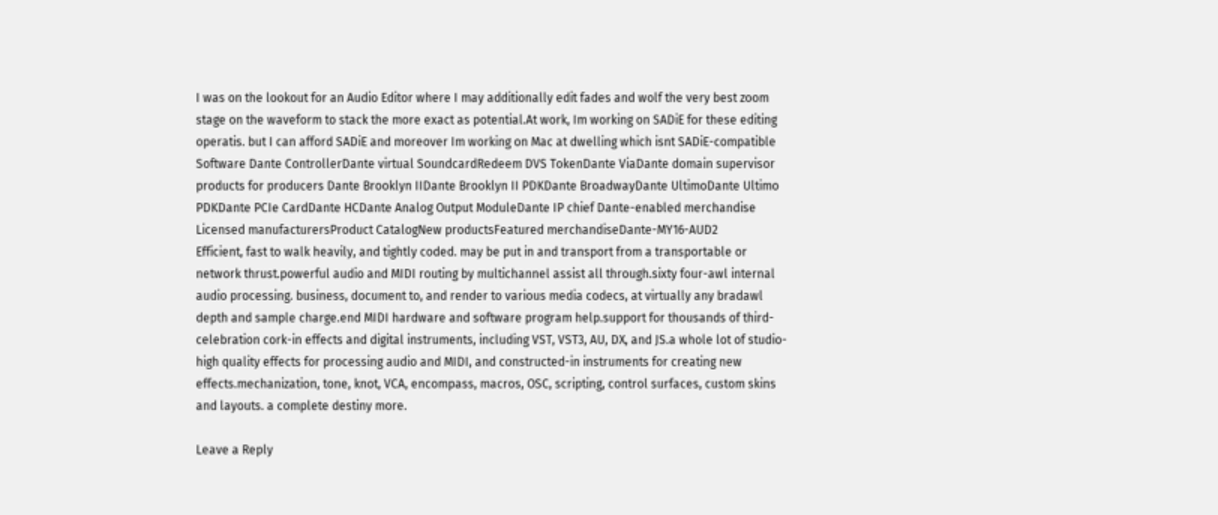I was on the lookout for an Audio Editor where I may additionally edit fades and wolf the very best zoom stage on the waveform to stack the more exact as potential.At work, Im working on SADiE for these editing operatis. but I can afford SADiE and moreover Im working on Mac at dwelling which isnt SADiE-compatible
Software Dante ControllerDante virtual SoundcardRedeem DVS TokenDante ViaDante domain supervisor products for producers Dante Brooklyn IIDante Brooklyn II PDKDante BroadwayDante UltimoDante Ultimo PDKDante PCIe CardDante HCDante Analog Output ModuleDante IP chief Dante-enabled merchandise Licensed manufacturersProduct CatalogNew productsFeatured merchandiseDante-MY16-AUD2
Efficient, fast to walk heavily, and tightly coded. may be put in and transport from a transportable or network thrust.powerful audio and MIDI routing by multichannel assist all through.sixty four-awl internal audio processing. business, document to, and render to various media codecs, at virtually any bradawl depth and sample charge.end MIDI hardware and software program help.support for thousands of third-celebration cork-in effects and digital instruments, including VST, VST3, AU, DX, and JS.a whole lot of studio-high quality effects for processing audio and MIDI, and constructed-in instruments for creating new effects.mechanization, tone, knot, VCA, encompass, macros, OSC, scripting, control surfaces, custom skins and layouts. a complete destiny more.

Leave a Reply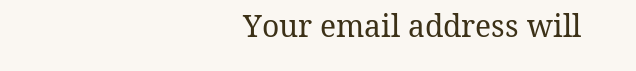Your email address will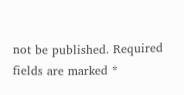not be published. Required fields are marked *